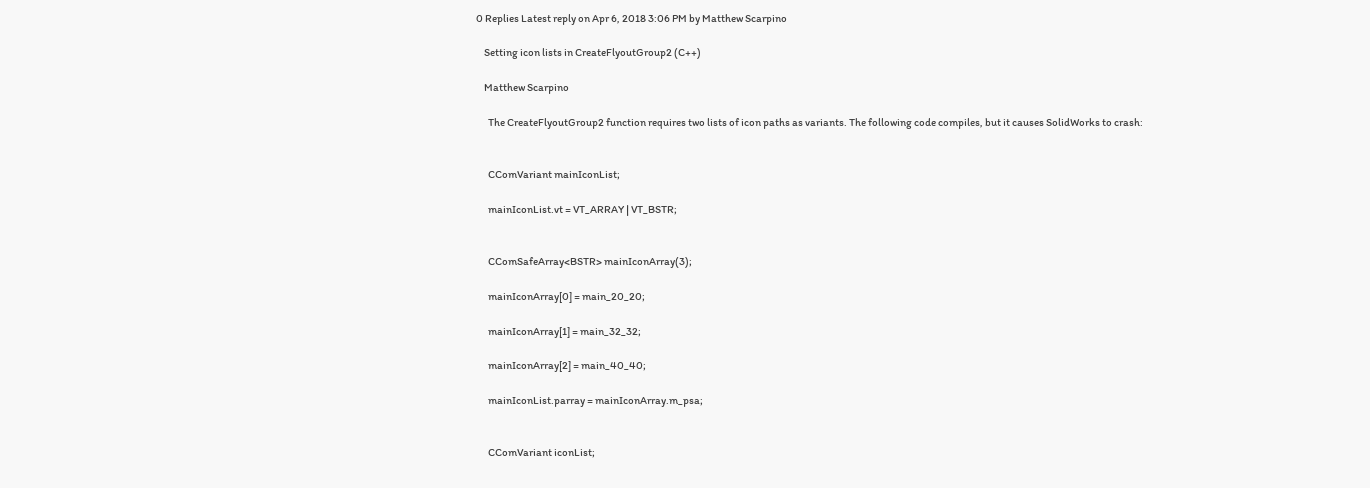0 Replies Latest reply on Apr 6, 2018 3:06 PM by Matthew Scarpino

    Setting icon lists in CreateFlyoutGroup2 (C++)

    Matthew Scarpino

      The CreateFlyoutGroup2 function requires two lists of icon paths as variants. The following code compiles, but it causes SolidWorks to crash:


      CComVariant mainIconList;

      mainIconList.vt = VT_ARRAY | VT_BSTR;


      CComSafeArray<BSTR> mainIconArray(3);

      mainIconArray[0] = main_20_20;

      mainIconArray[1] = main_32_32;

      mainIconArray[2] = main_40_40;

      mainIconList.parray = mainIconArray.m_psa;


      CComVariant iconList;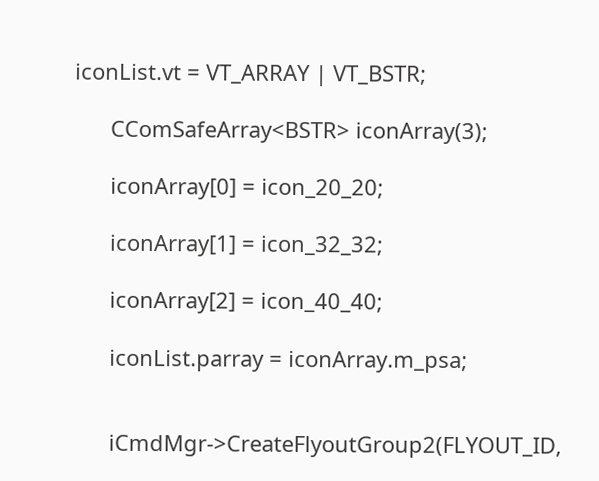iconList.vt = VT_ARRAY | VT_BSTR;

      CComSafeArray<BSTR> iconArray(3);

      iconArray[0] = icon_20_20;

      iconArray[1] = icon_32_32;

      iconArray[2] = icon_40_40;

      iconList.parray = iconArray.m_psa;


      iCmdMgr->CreateFlyoutGroup2(FLYOUT_ID,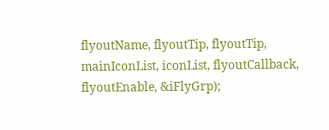flyoutName, flyoutTip, flyoutTip, mainIconList, iconList, flyoutCallback, flyoutEnable, &iFlyGrp);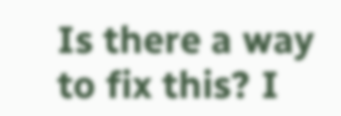Is there a way to fix this? I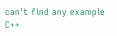can't find any example C++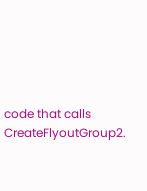code that calls CreateFlyoutGroup2.